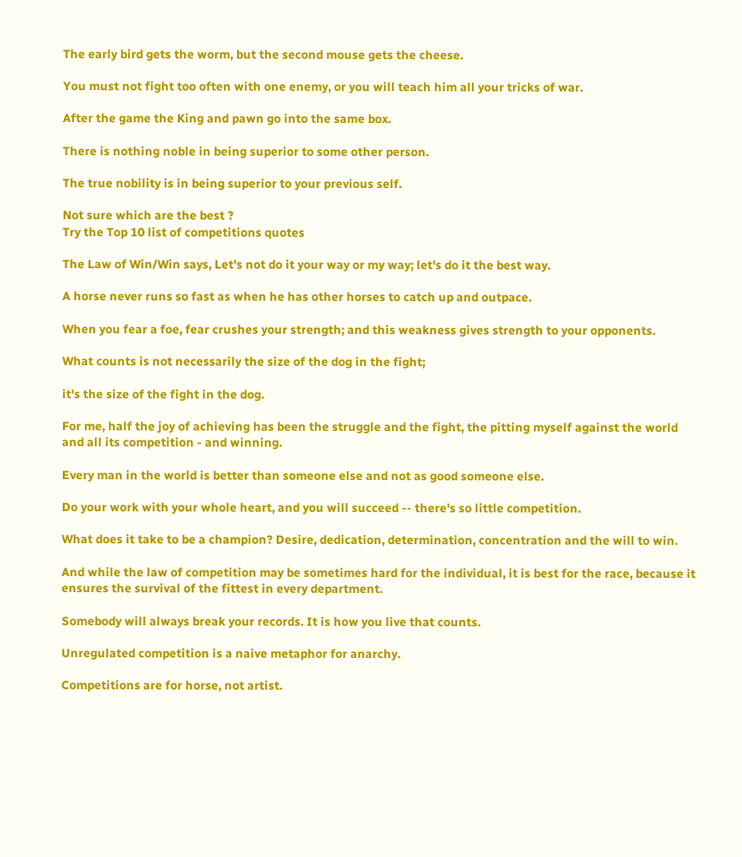The early bird gets the worm, but the second mouse gets the cheese.

You must not fight too often with one enemy, or you will teach him all your tricks of war.

After the game the King and pawn go into the same box.

There is nothing noble in being superior to some other person.

The true nobility is in being superior to your previous self.

Not sure which are the best ?
Try the Top 10 list of competitions quotes

The Law of Win/Win says, Let's not do it your way or my way; let's do it the best way.

A horse never runs so fast as when he has other horses to catch up and outpace.

When you fear a foe, fear crushes your strength; and this weakness gives strength to your opponents.

What counts is not necessarily the size of the dog in the fight;

it's the size of the fight in the dog.

For me, half the joy of achieving has been the struggle and the fight, the pitting myself against the world and all its competition - and winning.

Every man in the world is better than someone else and not as good someone else.

Do your work with your whole heart, and you will succeed -- there's so little competition.

What does it take to be a champion? Desire, dedication, determination, concentration and the will to win.

And while the law of competition may be sometimes hard for the individual, it is best for the race, because it ensures the survival of the fittest in every department.

Somebody will always break your records. It is how you live that counts.

Unregulated competition is a naive metaphor for anarchy.

Competitions are for horse, not artist.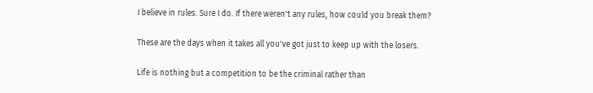I believe in rules. Sure I do. If there weren't any rules, how could you break them?

These are the days when it takes all you've got just to keep up with the losers.

Life is nothing but a competition to be the criminal rather than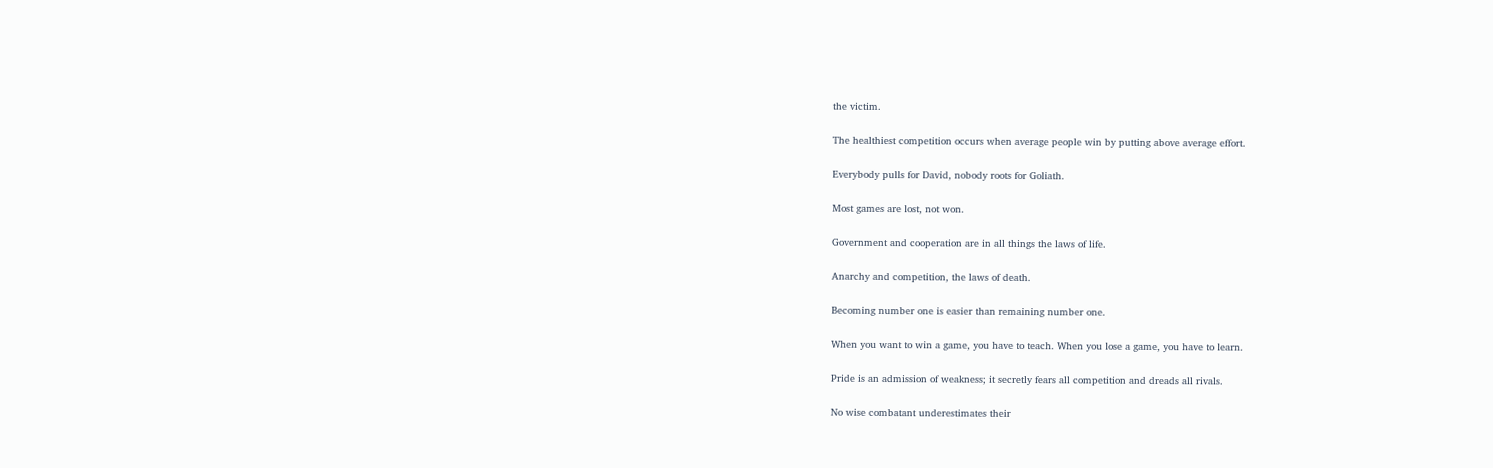the victim.

The healthiest competition occurs when average people win by putting above average effort.

Everybody pulls for David, nobody roots for Goliath.

Most games are lost, not won.

Government and cooperation are in all things the laws of life.

Anarchy and competition, the laws of death.

Becoming number one is easier than remaining number one.

When you want to win a game, you have to teach. When you lose a game, you have to learn.

Pride is an admission of weakness; it secretly fears all competition and dreads all rivals.

No wise combatant underestimates their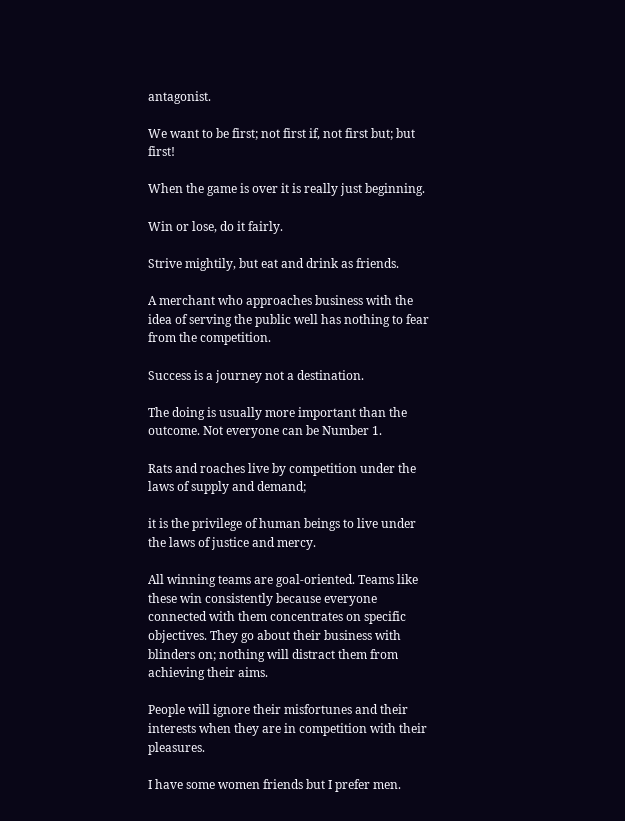antagonist.

We want to be first; not first if, not first but; but first!

When the game is over it is really just beginning.

Win or lose, do it fairly.

Strive mightily, but eat and drink as friends.

A merchant who approaches business with the idea of serving the public well has nothing to fear from the competition.

Success is a journey not a destination.

The doing is usually more important than the outcome. Not everyone can be Number 1.

Rats and roaches live by competition under the laws of supply and demand;

it is the privilege of human beings to live under the laws of justice and mercy.

All winning teams are goal-oriented. Teams like these win consistently because everyone connected with them concentrates on specific objectives. They go about their business with blinders on; nothing will distract them from achieving their aims.

People will ignore their misfortunes and their interests when they are in competition with their pleasures.

I have some women friends but I prefer men.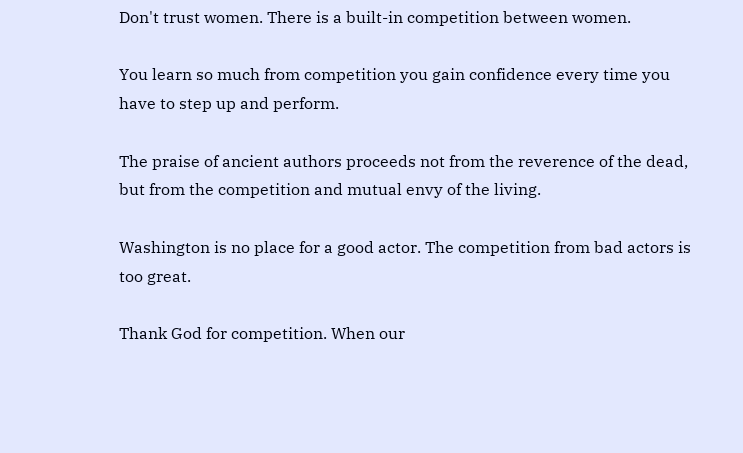Don't trust women. There is a built-in competition between women.

You learn so much from competition you gain confidence every time you have to step up and perform.

The praise of ancient authors proceeds not from the reverence of the dead, but from the competition and mutual envy of the living.

Washington is no place for a good actor. The competition from bad actors is too great.

Thank God for competition. When our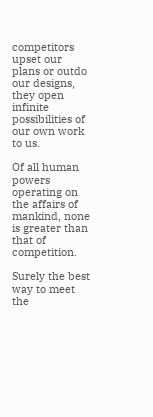competitors upset our plans or outdo our designs, they open infinite possibilities of our own work to us.

Of all human powers operating on the affairs of mankind, none is greater than that of competition.

Surely the best way to meet the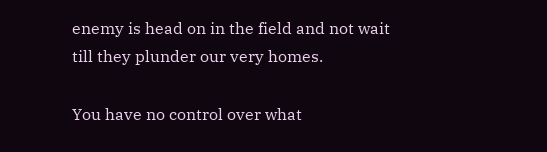enemy is head on in the field and not wait till they plunder our very homes.

You have no control over what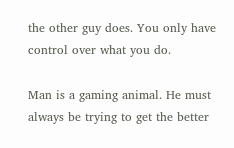the other guy does. You only have control over what you do.

Man is a gaming animal. He must always be trying to get the better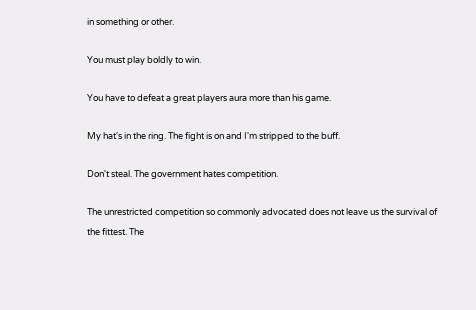in something or other.

You must play boldly to win.

You have to defeat a great players aura more than his game.

My hat's in the ring. The fight is on and I'm stripped to the buff.

Don't steal. The government hates competition.

The unrestricted competition so commonly advocated does not leave us the survival of the fittest. The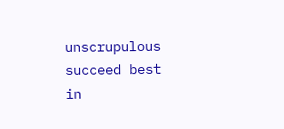unscrupulous succeed best in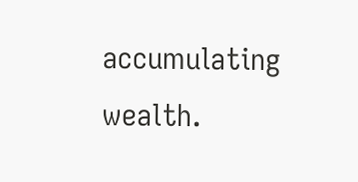accumulating wealth.